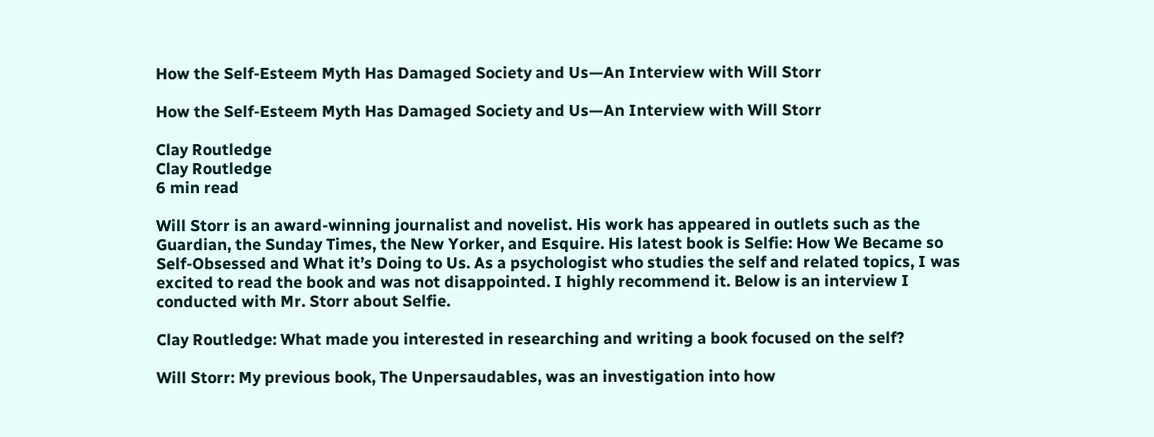How the Self-Esteem Myth Has Damaged Society and Us—An Interview with Will Storr

How the Self-Esteem Myth Has Damaged Society and Us—An Interview with Will Storr

Clay Routledge
Clay Routledge
6 min read

Will Storr is an award-winning journalist and novelist. His work has appeared in outlets such as the Guardian, the Sunday Times, the New Yorker, and Esquire. His latest book is Selfie: How We Became so Self-Obsessed and What it’s Doing to Us. As a psychologist who studies the self and related topics, I was excited to read the book and was not disappointed. I highly recommend it. Below is an interview I conducted with Mr. Storr about Selfie.

Clay Routledge: What made you interested in researching and writing a book focused on the self?

Will Storr: My previous book, The Unpersaudables, was an investigation into how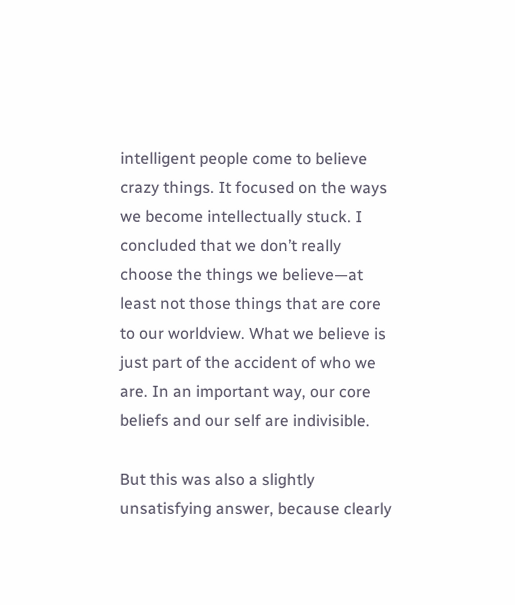intelligent people come to believe crazy things. It focused on the ways we become intellectually stuck. I concluded that we don’t really choose the things we believe—at least not those things that are core to our worldview. What we believe is just part of the accident of who we are. In an important way, our core beliefs and our self are indivisible.

But this was also a slightly unsatisfying answer, because clearly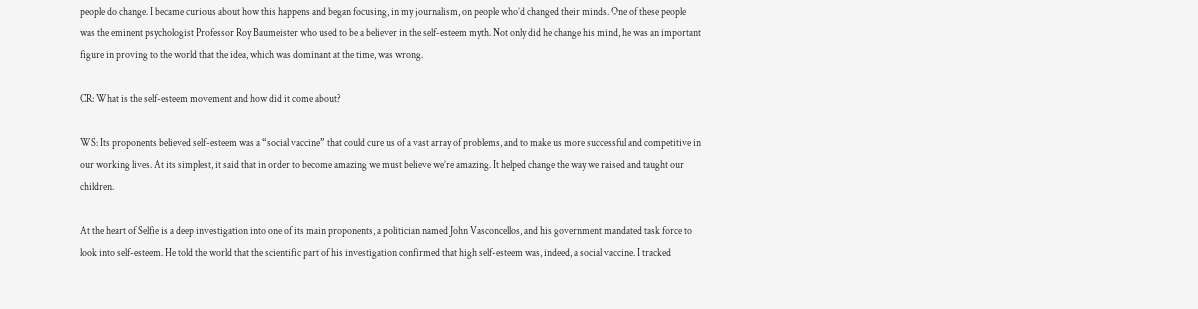people do change. I became curious about how this happens and began focusing, in my journalism, on people who’d changed their minds. One of these people was the eminent psychologist Professor Roy Baumeister who used to be a believer in the self-esteem myth. Not only did he change his mind, he was an important figure in proving to the world that the idea, which was dominant at the time, was wrong.

CR: What is the self-esteem movement and how did it come about?

WS: Its proponents believed self-esteem was a “social vaccine” that could cure us of a vast array of problems, and to make us more successful and competitive in our working lives. At its simplest, it said that in order to become amazing we must believe we’re amazing. It helped change the way we raised and taught our children.

At the heart of Selfie is a deep investigation into one of its main proponents, a politician named John Vasconcellos, and his government mandated task force to look into self-esteem. He told the world that the scientific part of his investigation confirmed that high self-esteem was, indeed, a social vaccine. I tracked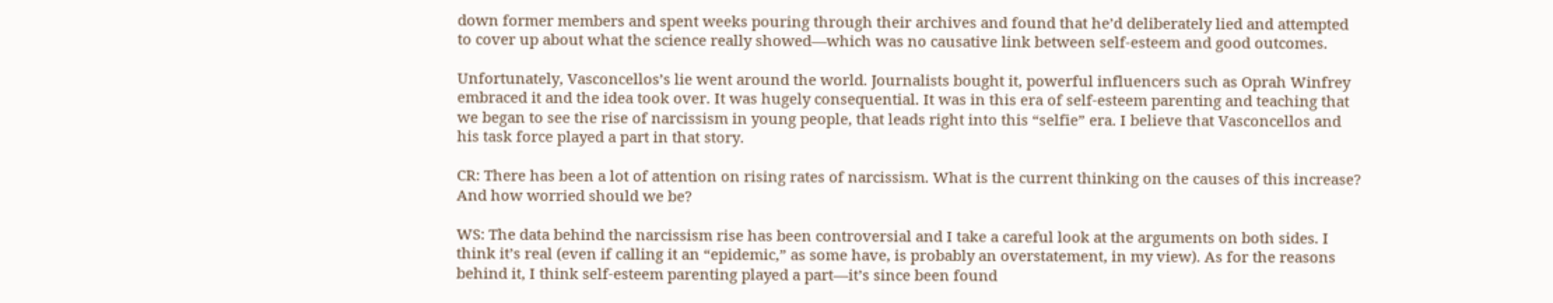down former members and spent weeks pouring through their archives and found that he’d deliberately lied and attempted to cover up about what the science really showed—which was no causative link between self-esteem and good outcomes.

Unfortunately, Vasconcellos’s lie went around the world. Journalists bought it, powerful influencers such as Oprah Winfrey embraced it and the idea took over. It was hugely consequential. It was in this era of self-esteem parenting and teaching that we began to see the rise of narcissism in young people, that leads right into this “selfie” era. I believe that Vasconcellos and his task force played a part in that story.

CR: There has been a lot of attention on rising rates of narcissism. What is the current thinking on the causes of this increase? And how worried should we be?

WS: The data behind the narcissism rise has been controversial and I take a careful look at the arguments on both sides. I think it’s real (even if calling it an “epidemic,” as some have, is probably an overstatement, in my view). As for the reasons behind it, I think self-esteem parenting played a part—it’s since been found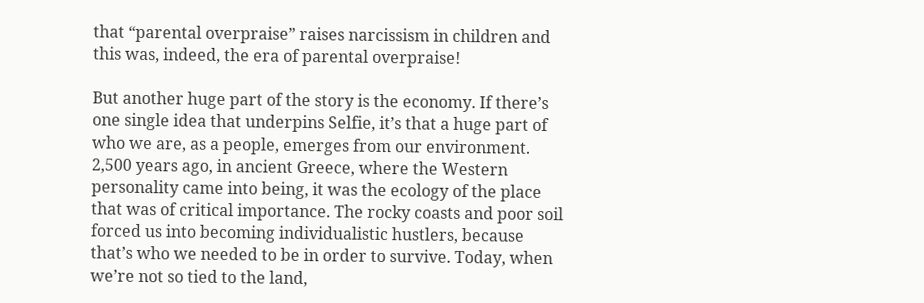that “parental overpraise” raises narcissism in children and this was, indeed, the era of parental overpraise!

But another huge part of the story is the economy. If there’s one single idea that underpins Selfie, it’s that a huge part of who we are, as a people, emerges from our environment. 2,500 years ago, in ancient Greece, where the Western personality came into being, it was the ecology of the place that was of critical importance. The rocky coasts and poor soil forced us into becoming individualistic hustlers, because that’s who we needed to be in order to survive. Today, when we’re not so tied to the land,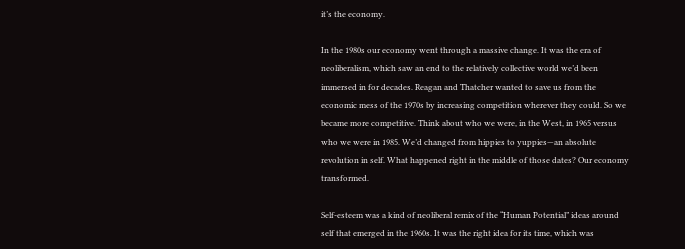it’s the economy.

In the 1980s our economy went through a massive change. It was the era of neoliberalism, which saw an end to the relatively collective world we’d been immersed in for decades. Reagan and Thatcher wanted to save us from the economic mess of the 1970s by increasing competition wherever they could. So we became more competitive. Think about who we were, in the West, in 1965 versus who we were in 1985. We’d changed from hippies to yuppies—an absolute revolution in self. What happened right in the middle of those dates? Our economy transformed.

Self-esteem was a kind of neoliberal remix of the “Human Potential” ideas around self that emerged in the 1960s. It was the right idea for its time, which was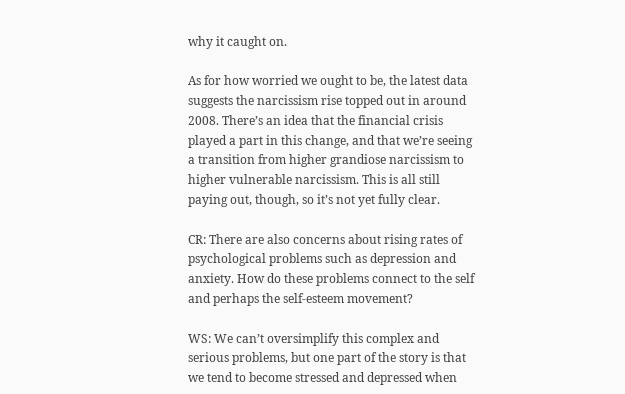why it caught on.

As for how worried we ought to be, the latest data suggests the narcissism rise topped out in around 2008. There’s an idea that the financial crisis played a part in this change, and that we’re seeing a transition from higher grandiose narcissism to higher vulnerable narcissism. This is all still paying out, though, so it’s not yet fully clear.

CR: There are also concerns about rising rates of psychological problems such as depression and anxiety. How do these problems connect to the self and perhaps the self-esteem movement?

WS: We can’t oversimplify this complex and serious problems, but one part of the story is that we tend to become stressed and depressed when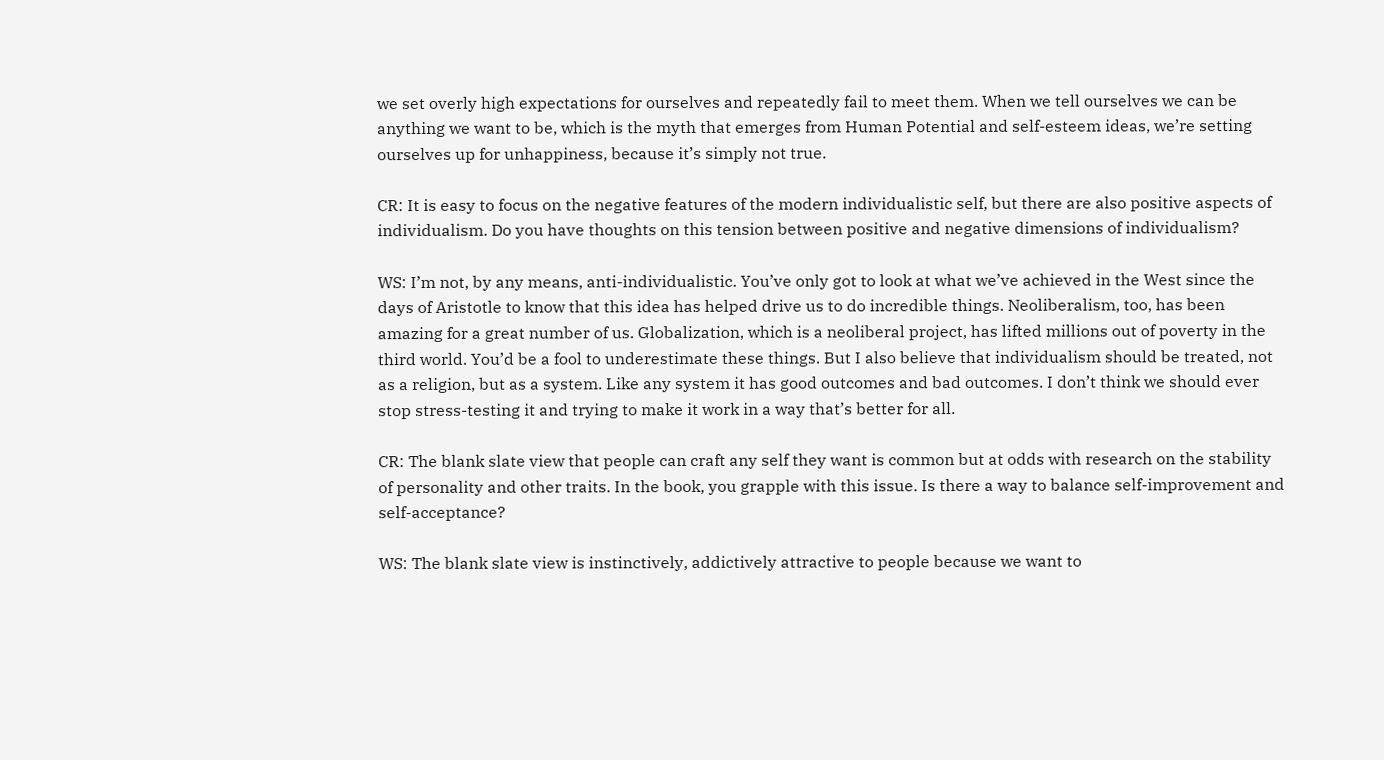we set overly high expectations for ourselves and repeatedly fail to meet them. When we tell ourselves we can be anything we want to be, which is the myth that emerges from Human Potential and self-esteem ideas, we’re setting ourselves up for unhappiness, because it’s simply not true.

CR: It is easy to focus on the negative features of the modern individualistic self, but there are also positive aspects of individualism. Do you have thoughts on this tension between positive and negative dimensions of individualism?

WS: I’m not, by any means, anti-individualistic. You’ve only got to look at what we’ve achieved in the West since the days of Aristotle to know that this idea has helped drive us to do incredible things. Neoliberalism, too, has been amazing for a great number of us. Globalization, which is a neoliberal project, has lifted millions out of poverty in the third world. You’d be a fool to underestimate these things. But I also believe that individualism should be treated, not as a religion, but as a system. Like any system it has good outcomes and bad outcomes. I don’t think we should ever stop stress-testing it and trying to make it work in a way that’s better for all.

CR: The blank slate view that people can craft any self they want is common but at odds with research on the stability of personality and other traits. In the book, you grapple with this issue. Is there a way to balance self-improvement and self-acceptance?

WS: The blank slate view is instinctively, addictively attractive to people because we want to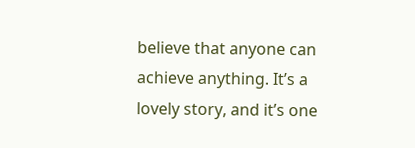believe that anyone can achieve anything. It’s a lovely story, and it’s one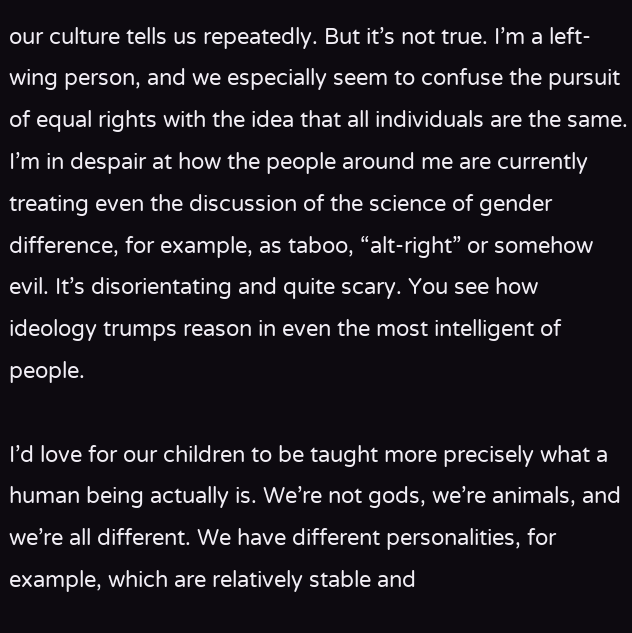our culture tells us repeatedly. But it’s not true. I’m a left-wing person, and we especially seem to confuse the pursuit of equal rights with the idea that all individuals are the same. I’m in despair at how the people around me are currently treating even the discussion of the science of gender difference, for example, as taboo, “alt-right” or somehow evil. It’s disorientating and quite scary. You see how ideology trumps reason in even the most intelligent of people.

I’d love for our children to be taught more precisely what a human being actually is. We’re not gods, we’re animals, and we’re all different. We have different personalities, for example, which are relatively stable and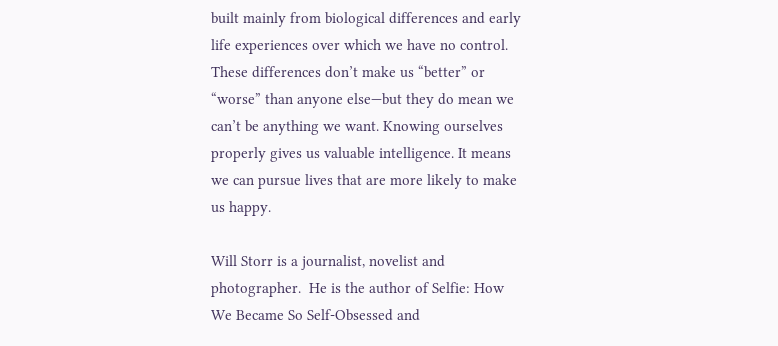built mainly from biological differences and early life experiences over which we have no control. These differences don’t make us “better” or “worse” than anyone else—but they do mean we can’t be anything we want. Knowing ourselves properly gives us valuable intelligence. It means we can pursue lives that are more likely to make us happy.

Will Storr is a journalist, novelist and photographer.  He is the author of Selfie: How We Became So Self-Obsessed and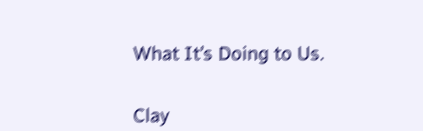What It’s Doing to Us.


Clay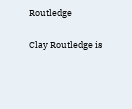Routledge

Clay Routledge is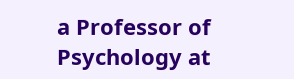a Professor of Psychology at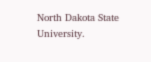North Dakota State University.